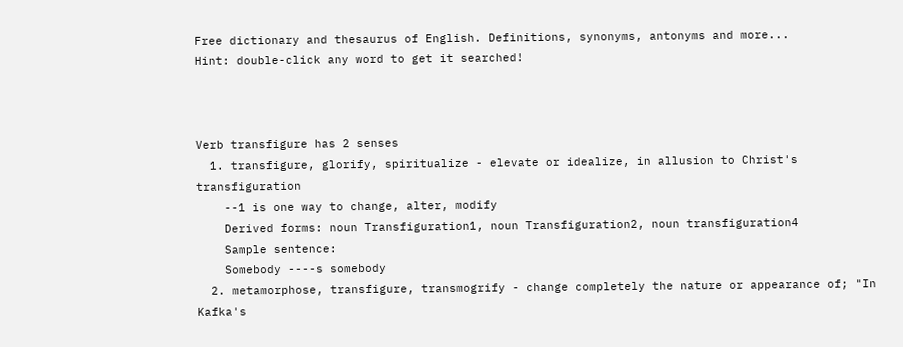Free dictionary and thesaurus of English. Definitions, synonyms, antonyms and more...
Hint: double-click any word to get it searched!



Verb transfigure has 2 senses
  1. transfigure, glorify, spiritualize - elevate or idealize, in allusion to Christ's transfiguration
    --1 is one way to change, alter, modify
    Derived forms: noun Transfiguration1, noun Transfiguration2, noun transfiguration4
    Sample sentence:
    Somebody ----s somebody
  2. metamorphose, transfigure, transmogrify - change completely the nature or appearance of; "In Kafka's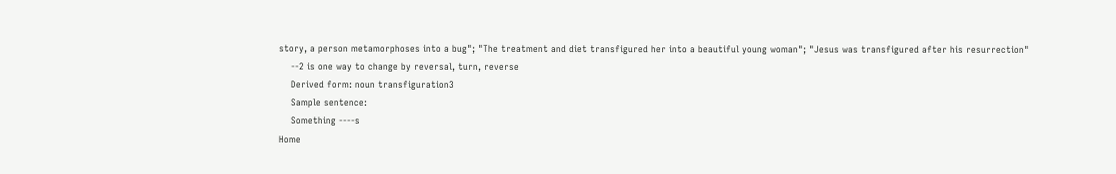story, a person metamorphoses into a bug"; "The treatment and diet transfigured her into a beautiful young woman"; "Jesus was transfigured after his resurrection"
    --2 is one way to change by reversal, turn, reverse
    Derived form: noun transfiguration3
    Sample sentence:
    Something ----s
Home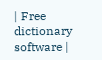| Free dictionary software |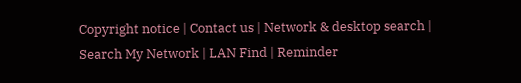Copyright notice | Contact us | Network & desktop search | Search My Network | LAN Find | Reminder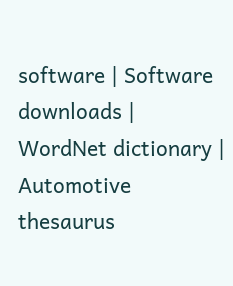software | Software downloads | WordNet dictionary | Automotive thesaurus